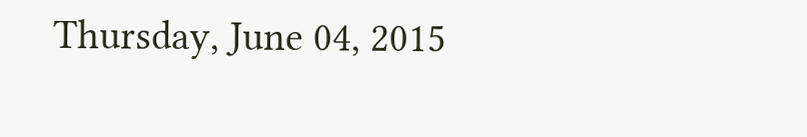Thursday, June 04, 2015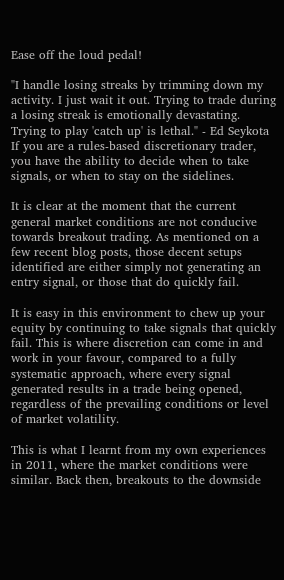Ease off the loud pedal!

"I handle losing streaks by trimming down my activity. I just wait it out. Trying to trade during a losing streak is emotionally devastating. Trying to play 'catch up' is lethal." - Ed Seykota
If you are a rules-based discretionary trader, you have the ability to decide when to take signals, or when to stay on the sidelines.

It is clear at the moment that the current general market conditions are not conducive towards breakout trading. As mentioned on a few recent blog posts, those decent setups identified are either simply not generating an entry signal, or those that do quickly fail.

It is easy in this environment to chew up your equity by continuing to take signals that quickly fail. This is where discretion can come in and work in your favour, compared to a fully systematic approach, where every signal generated results in a trade being opened, regardless of the prevailing conditions or level of market volatility.

This is what I learnt from my own experiences in 2011, where the market conditions were similar. Back then, breakouts to the downside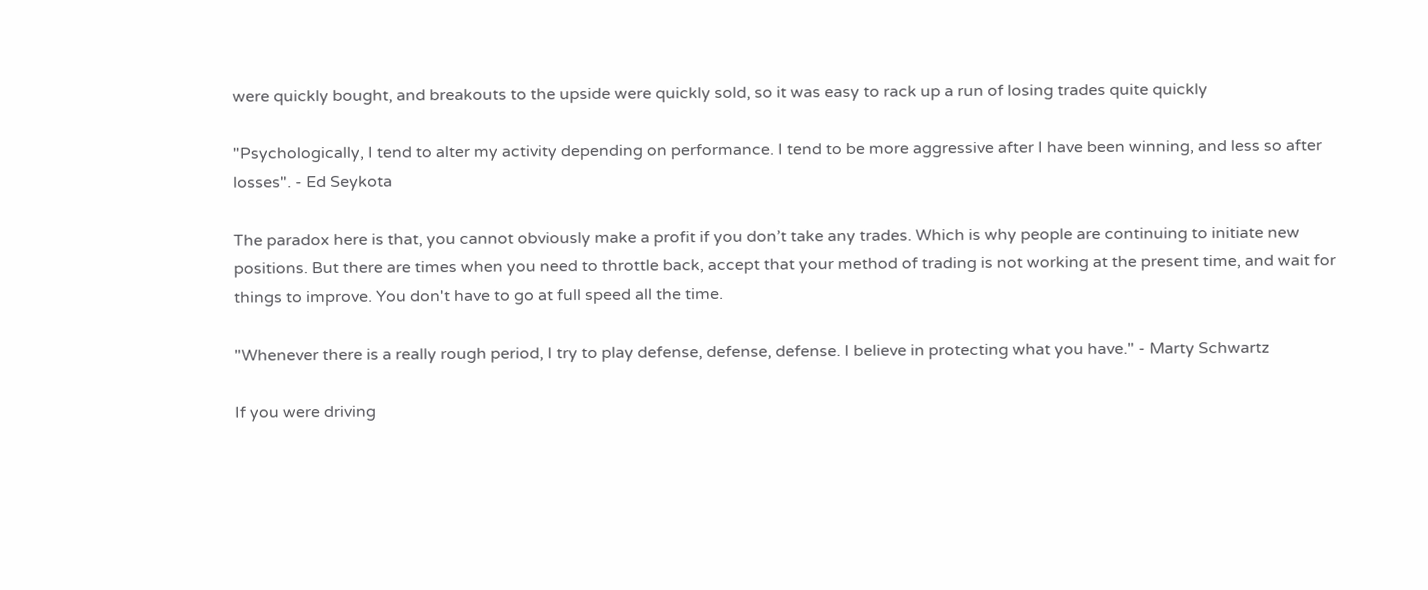were quickly bought, and breakouts to the upside were quickly sold, so it was easy to rack up a run of losing trades quite quickly

"Psychologically, I tend to alter my activity depending on performance. I tend to be more aggressive after I have been winning, and less so after losses". - Ed Seykota

The paradox here is that, you cannot obviously make a profit if you don’t take any trades. Which is why people are continuing to initiate new positions. But there are times when you need to throttle back, accept that your method of trading is not working at the present time, and wait for things to improve. You don't have to go at full speed all the time.

"Whenever there is a really rough period, I try to play defense, defense, defense. I believe in protecting what you have." - Marty Schwartz

If you were driving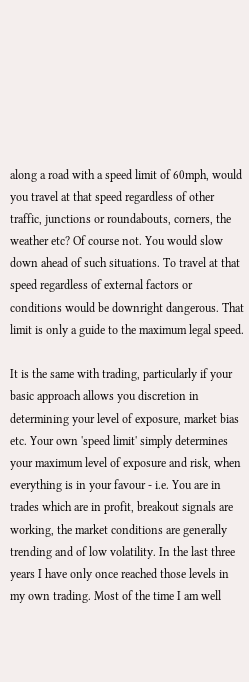along a road with a speed limit of 60mph, would you travel at that speed regardless of other traffic, junctions or roundabouts, corners, the weather etc? Of course not. You would slow down ahead of such situations. To travel at that speed regardless of external factors or conditions would be downright dangerous. That limit is only a guide to the maximum legal speed.

It is the same with trading, particularly if your basic approach allows you discretion in determining your level of exposure, market bias etc. Your own 'speed limit' simply determines your maximum level of exposure and risk, when everything is in your favour - i.e. You are in trades which are in profit, breakout signals are working, the market conditions are generally trending and of low volatility. In the last three years I have only once reached those levels in my own trading. Most of the time I am well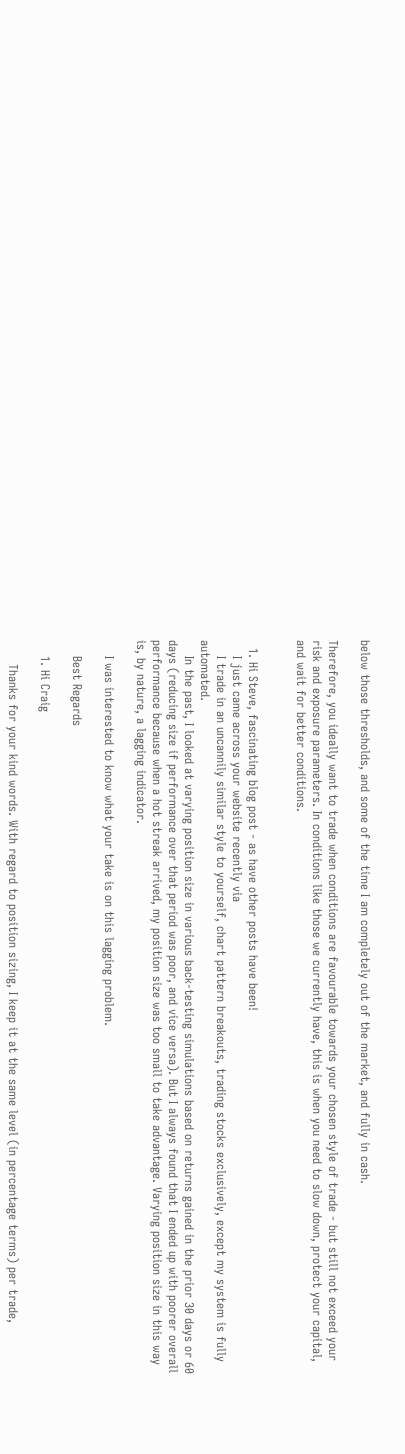below those thresholds, and some of the time I am completely out of the market, and fully in cash.

Therefore, you ideally want to trade when conditions are favourable towards your chosen style of trade - but still not exceed your risk and exposure parameters. In conditions like those we currently have, this is when you need to slow down, protect your capital, and wait for better conditions.


  1. Hi Steve, fascinating blog post - as have other posts have been!
    I just came across your website recently via
    I trade in an uncannily similar style to yourself, chart pattern breakouts, trading stocks exclusively, except my system is fully automated.
    In the past, I looked at varying position size in various back-testing simulations based on returns gained in the prior 30 days or 60 days (reducing size if performance over that period was poor, and vice versa). But I always found that I ended up with poorer overall performance because when a hot streak arrived, my position size was too small to take advantage. Varying position size in this way is, by nature, a lagging indicator.

    I was interested to know what your take is on this lagging problem.

    Best Regards

    1. Hi Craig

      Thanks for your kind words. With regard to position sizing, I keep it at the same level (in percentage terms) per trade,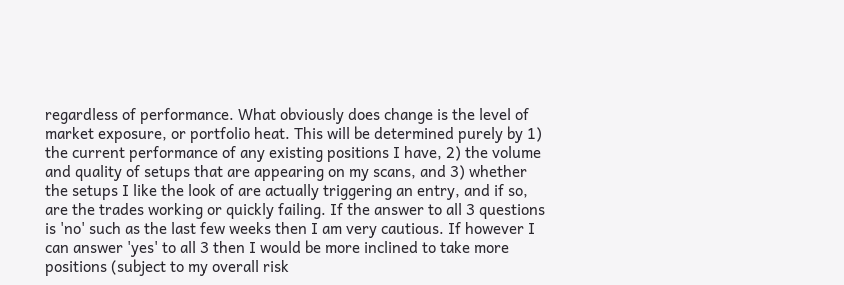regardless of performance. What obviously does change is the level of market exposure, or portfolio heat. This will be determined purely by 1) the current performance of any existing positions I have, 2) the volume and quality of setups that are appearing on my scans, and 3) whether the setups I like the look of are actually triggering an entry, and if so, are the trades working or quickly failing. If the answer to all 3 questions is 'no' such as the last few weeks then I am very cautious. If however I can answer 'yes' to all 3 then I would be more inclined to take more positions (subject to my overall risk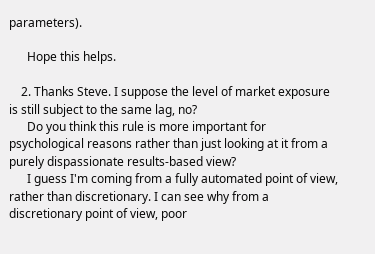parameters).

      Hope this helps.

    2. Thanks Steve. I suppose the level of market exposure is still subject to the same lag, no?
      Do you think this rule is more important for psychological reasons rather than just looking at it from a purely dispassionate results-based view?
      I guess I'm coming from a fully automated point of view, rather than discretionary. I can see why from a discretionary point of view, poor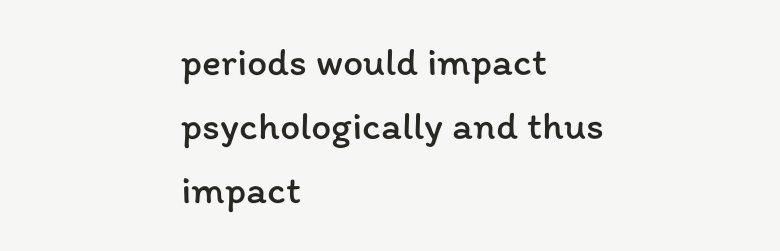periods would impact psychologically and thus impact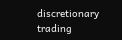discretionary trading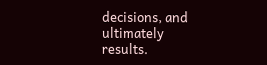decisions, and ultimately results.